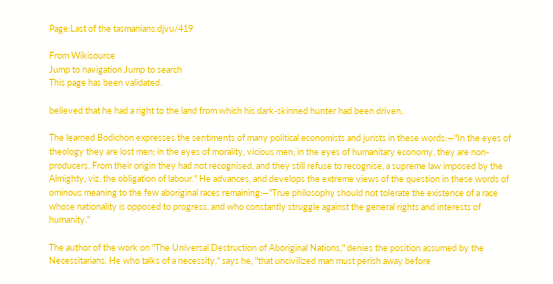Page:Last of the tasmanians.djvu/419

From Wikisource
Jump to navigation Jump to search
This page has been validated.

believed that he had a right to the land from which his dark-skinned hunter had been driven.

The learned Bodichon expresses the sentiments of many political economists and jurists in these words:—"In the eyes of theology they are lost men; in the eyes of morality, vicious men; in the eyes of humanitary economy, they are non-producers. From their origin they had not recognised, and they still refuse to recognise, a supreme law imposed by the Almighty, viz. the obligation of labour." He advances, and develops the extreme views of the question in these words of ominous meaning to the few aboriginal races remaining:—"True philosophy should not tolerate the existence of a race whose nationality is opposed to progress, and who constantly struggle against the general rights and interests of humanity."

The author of the work on "The Universal Destruction of Aboriginal Nations," denies the position assumed by the Necessitarians. He who talks of a necessity," says he, "that uncivilized man must perish away before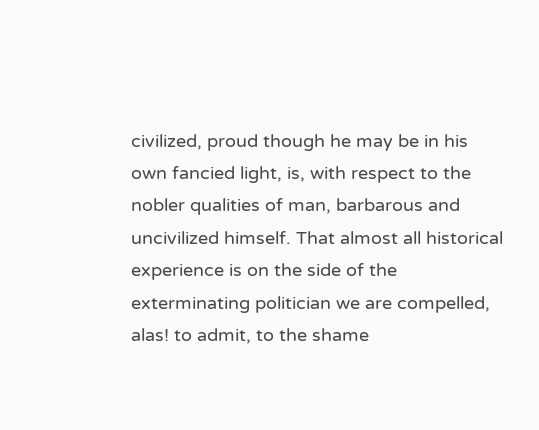civilized, proud though he may be in his own fancied light, is, with respect to the nobler qualities of man, barbarous and uncivilized himself. That almost all historical experience is on the side of the exterminating politician we are compelled, alas! to admit, to the shame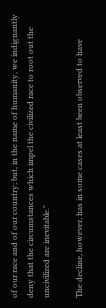of our race and of our country; but, in the name of humanity, we indignantly deny that the circumstances which impel the civilized race to root out the uncivilized are inevitable."

The decline, however, has in some cases at least been observed to have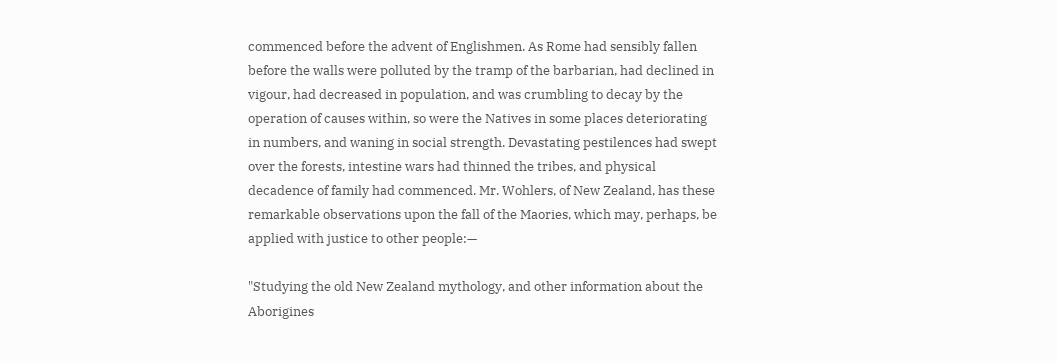commenced before the advent of Englishmen. As Rome had sensibly fallen before the walls were polluted by the tramp of the barbarian, had declined in vigour, had decreased in population, and was crumbling to decay by the operation of causes within, so were the Natives in some places deteriorating in numbers, and waning in social strength. Devastating pestilences had swept over the forests, intestine wars had thinned the tribes, and physical decadence of family had commenced. Mr. Wohlers, of New Zealand, has these remarkable observations upon the fall of the Maories, which may, perhaps, be applied with justice to other people:—

"Studying the old New Zealand mythology, and other information about the Aborigines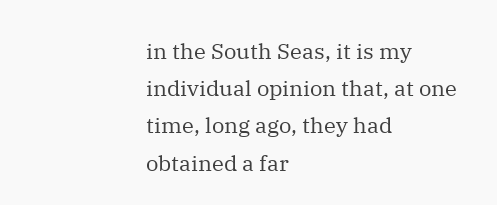in the South Seas, it is my individual opinion that, at one time, long ago, they had obtained a far